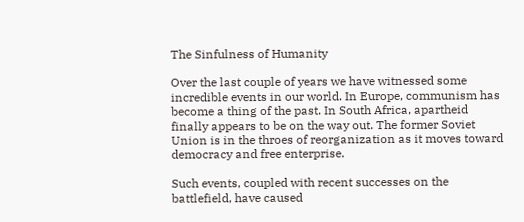The Sinfulness of Humanity

Over the last couple of years we have witnessed some incredible events in our world. In Europe, communism has become a thing of the past. In South Africa, apartheid finally appears to be on the way out. The former Soviet Union is in the throes of reorganization as it moves toward democracy and free enterprise.

Such events, coupled with recent successes on the battlefield, have caused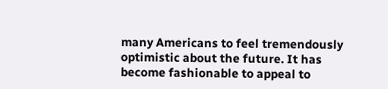many Americans to feel tremendously optimistic about the future. It has become fashionable to appeal to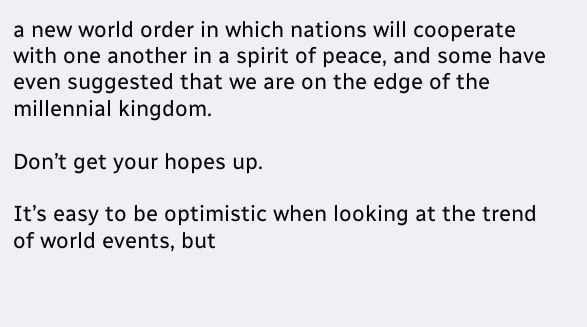a new world order in which nations will cooperate with one another in a spirit of peace, and some have even suggested that we are on the edge of the millennial kingdom.

Don’t get your hopes up.

It’s easy to be optimistic when looking at the trend of world events, but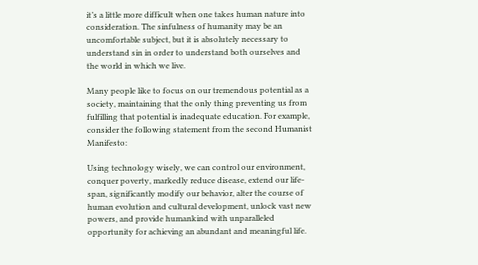it’s a little more difficult when one takes human nature into consideration. The sinfulness of humanity may be an uncomfortable subject, but it is absolutely necessary to understand sin in order to understand both ourselves and the world in which we live.

Many people like to focus on our tremendous potential as a society, maintaining that the only thing preventing us from fulfilling that potential is inadequate education. For example, consider the following statement from the second Humanist Manifesto:

Using technology wisely, we can control our environment, conquer poverty, markedly reduce disease, extend our life-span, significantly modify our behavior, alter the course of human evolution and cultural development, unlock vast new powers, and provide humankind with unparalleled opportunity for achieving an abundant and meaningful life.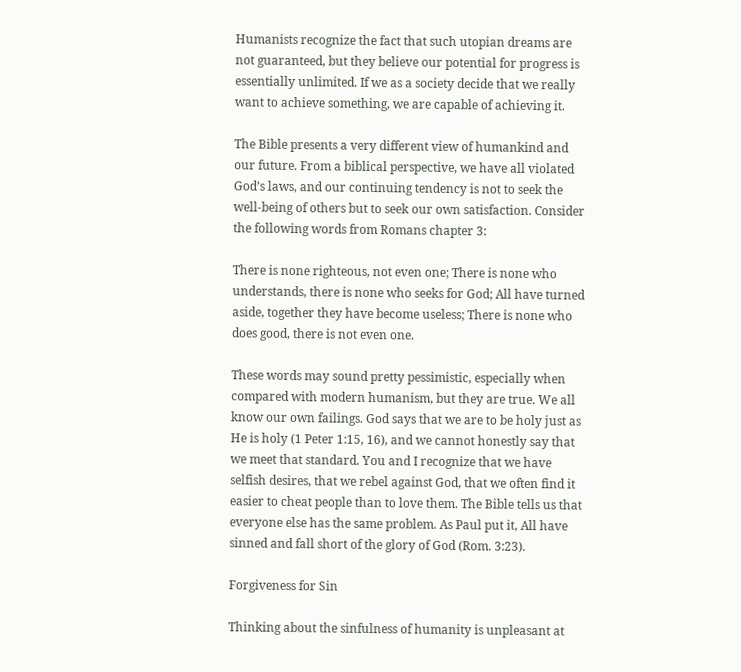Humanists recognize the fact that such utopian dreams are not guaranteed, but they believe our potential for progress is essentially unlimited. If we as a society decide that we really want to achieve something, we are capable of achieving it.

The Bible presents a very different view of humankind and our future. From a biblical perspective, we have all violated God’s laws, and our continuing tendency is not to seek the well-being of others but to seek our own satisfaction. Consider the following words from Romans chapter 3:

There is none righteous, not even one; There is none who understands, there is none who seeks for God; All have turned aside, together they have become useless; There is none who does good, there is not even one.

These words may sound pretty pessimistic, especially when compared with modern humanism, but they are true. We all know our own failings. God says that we are to be holy just as He is holy (1 Peter 1:15, 16), and we cannot honestly say that we meet that standard. You and I recognize that we have selfish desires, that we rebel against God, that we often find it easier to cheat people than to love them. The Bible tells us that everyone else has the same problem. As Paul put it, All have sinned and fall short of the glory of God (Rom. 3:23).

Forgiveness for Sin

Thinking about the sinfulness of humanity is unpleasant at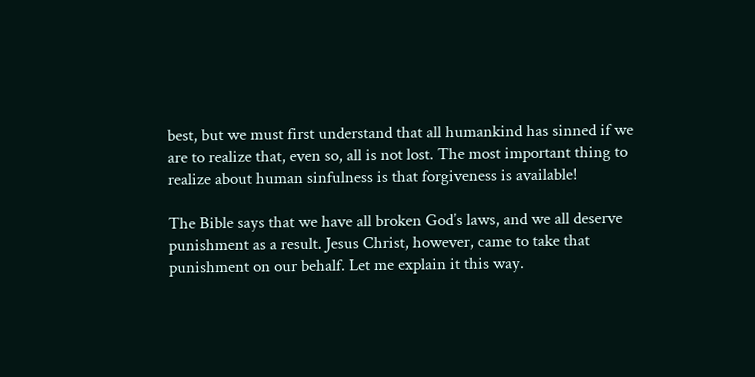best, but we must first understand that all humankind has sinned if we are to realize that, even so, all is not lost. The most important thing to realize about human sinfulness is that forgiveness is available!

The Bible says that we have all broken God’s laws, and we all deserve punishment as a result. Jesus Christ, however, came to take that punishment on our behalf. Let me explain it this way.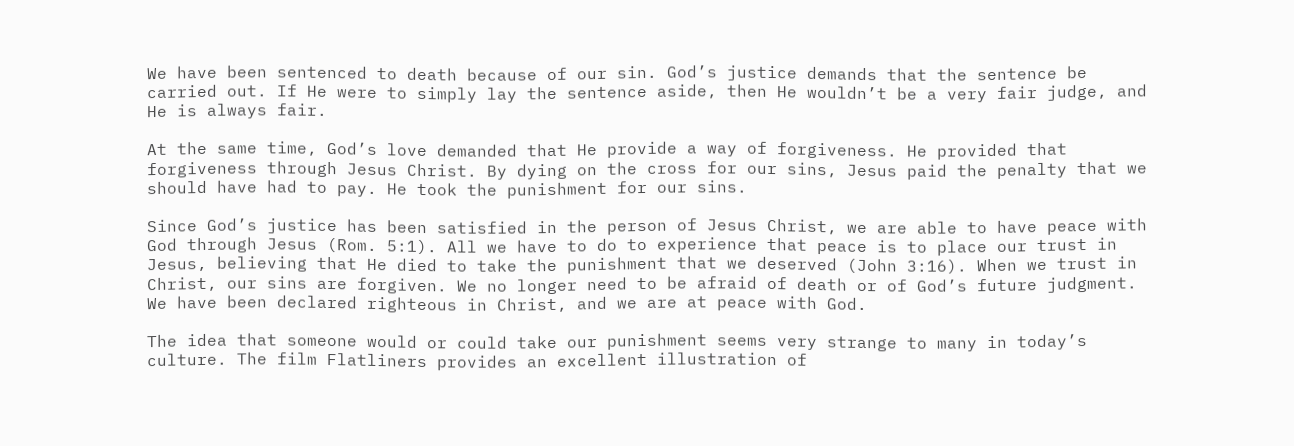We have been sentenced to death because of our sin. God’s justice demands that the sentence be carried out. If He were to simply lay the sentence aside, then He wouldn’t be a very fair judge, and He is always fair.

At the same time, God’s love demanded that He provide a way of forgiveness. He provided that forgiveness through Jesus Christ. By dying on the cross for our sins, Jesus paid the penalty that we should have had to pay. He took the punishment for our sins.

Since God’s justice has been satisfied in the person of Jesus Christ, we are able to have peace with God through Jesus (Rom. 5:1). All we have to do to experience that peace is to place our trust in Jesus, believing that He died to take the punishment that we deserved (John 3:16). When we trust in Christ, our sins are forgiven. We no longer need to be afraid of death or of God’s future judgment. We have been declared righteous in Christ, and we are at peace with God.

The idea that someone would or could take our punishment seems very strange to many in today’s culture. The film Flatliners provides an excellent illustration of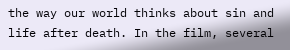the way our world thinks about sin and life after death. In the film, several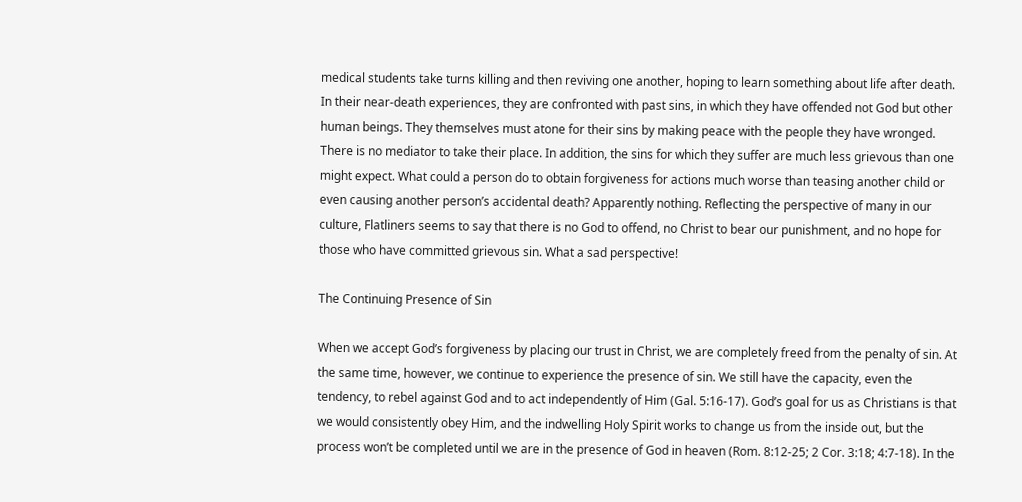medical students take turns killing and then reviving one another, hoping to learn something about life after death. In their near-death experiences, they are confronted with past sins, in which they have offended not God but other human beings. They themselves must atone for their sins by making peace with the people they have wronged. There is no mediator to take their place. In addition, the sins for which they suffer are much less grievous than one might expect. What could a person do to obtain forgiveness for actions much worse than teasing another child or even causing another person’s accidental death? Apparently nothing. Reflecting the perspective of many in our culture, Flatliners seems to say that there is no God to offend, no Christ to bear our punishment, and no hope for those who have committed grievous sin. What a sad perspective!

The Continuing Presence of Sin

When we accept God’s forgiveness by placing our trust in Christ, we are completely freed from the penalty of sin. At the same time, however, we continue to experience the presence of sin. We still have the capacity, even the tendency, to rebel against God and to act independently of Him (Gal. 5:16-17). God’s goal for us as Christians is that we would consistently obey Him, and the indwelling Holy Spirit works to change us from the inside out, but the process won’t be completed until we are in the presence of God in heaven (Rom. 8:12-25; 2 Cor. 3:18; 4:7-18). In the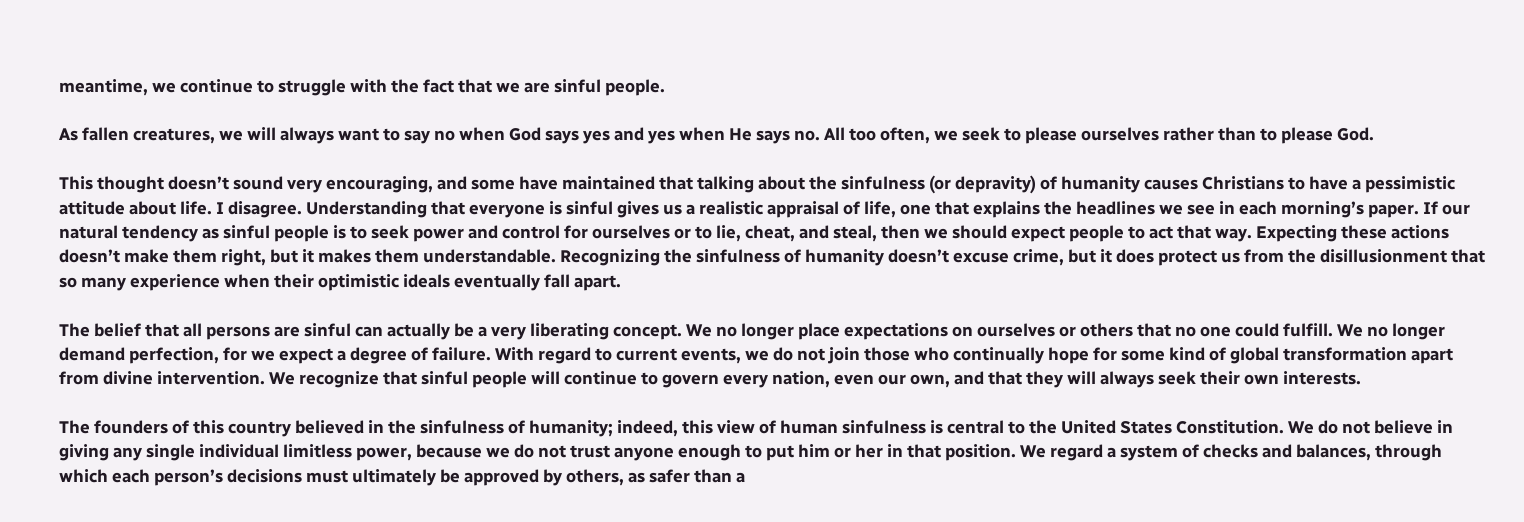meantime, we continue to struggle with the fact that we are sinful people.

As fallen creatures, we will always want to say no when God says yes and yes when He says no. All too often, we seek to please ourselves rather than to please God.

This thought doesn’t sound very encouraging, and some have maintained that talking about the sinfulness (or depravity) of humanity causes Christians to have a pessimistic attitude about life. I disagree. Understanding that everyone is sinful gives us a realistic appraisal of life, one that explains the headlines we see in each morning’s paper. If our natural tendency as sinful people is to seek power and control for ourselves or to lie, cheat, and steal, then we should expect people to act that way. Expecting these actions doesn’t make them right, but it makes them understandable. Recognizing the sinfulness of humanity doesn’t excuse crime, but it does protect us from the disillusionment that so many experience when their optimistic ideals eventually fall apart.

The belief that all persons are sinful can actually be a very liberating concept. We no longer place expectations on ourselves or others that no one could fulfill. We no longer demand perfection, for we expect a degree of failure. With regard to current events, we do not join those who continually hope for some kind of global transformation apart from divine intervention. We recognize that sinful people will continue to govern every nation, even our own, and that they will always seek their own interests.

The founders of this country believed in the sinfulness of humanity; indeed, this view of human sinfulness is central to the United States Constitution. We do not believe in giving any single individual limitless power, because we do not trust anyone enough to put him or her in that position. We regard a system of checks and balances, through which each person’s decisions must ultimately be approved by others, as safer than a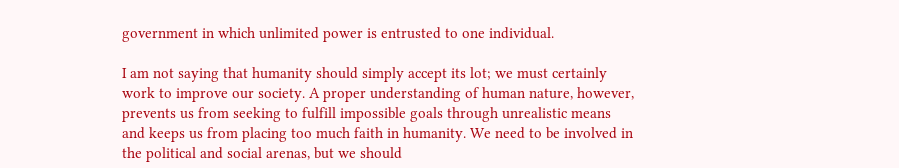government in which unlimited power is entrusted to one individual.

I am not saying that humanity should simply accept its lot; we must certainly work to improve our society. A proper understanding of human nature, however, prevents us from seeking to fulfill impossible goals through unrealistic means and keeps us from placing too much faith in humanity. We need to be involved in the political and social arenas, but we should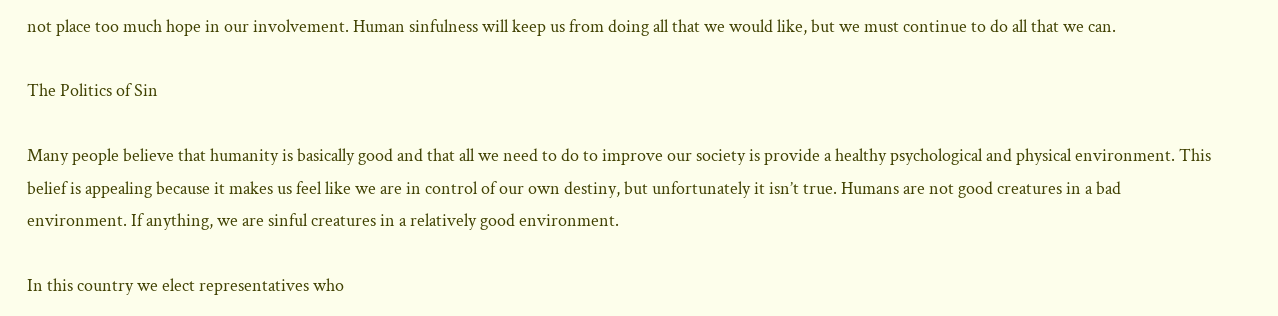not place too much hope in our involvement. Human sinfulness will keep us from doing all that we would like, but we must continue to do all that we can.

The Politics of Sin

Many people believe that humanity is basically good and that all we need to do to improve our society is provide a healthy psychological and physical environment. This belief is appealing because it makes us feel like we are in control of our own destiny, but unfortunately it isn’t true. Humans are not good creatures in a bad environment. If anything, we are sinful creatures in a relatively good environment.

In this country we elect representatives who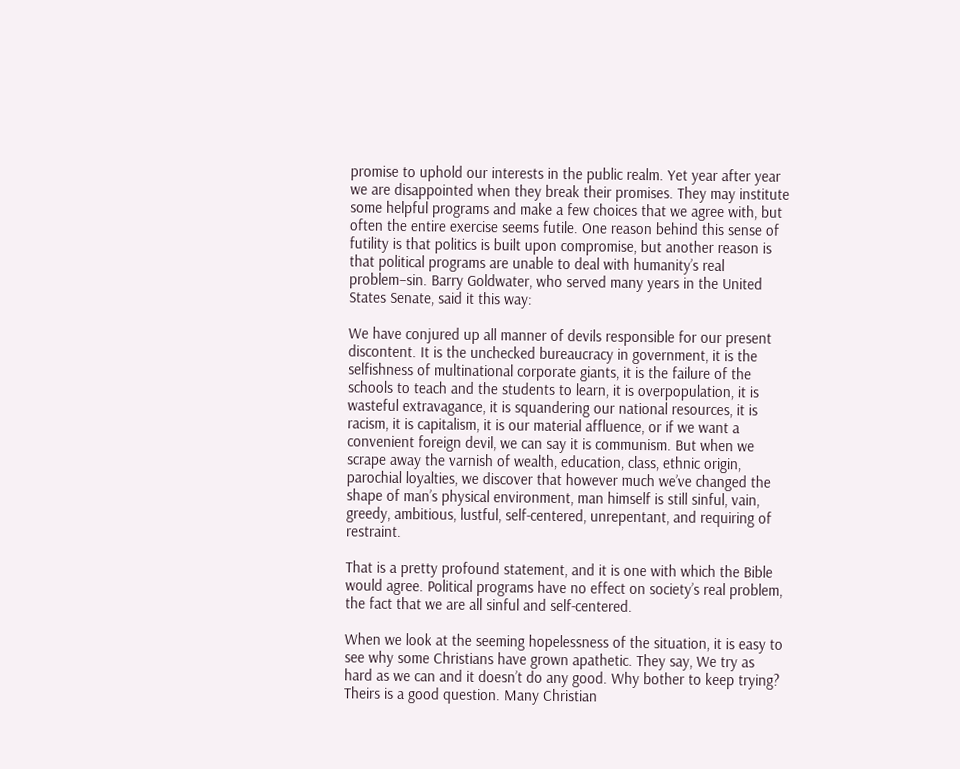promise to uphold our interests in the public realm. Yet year after year we are disappointed when they break their promises. They may institute some helpful programs and make a few choices that we agree with, but often the entire exercise seems futile. One reason behind this sense of futility is that politics is built upon compromise, but another reason is that political programs are unable to deal with humanity’s real problem–sin. Barry Goldwater, who served many years in the United States Senate, said it this way:

We have conjured up all manner of devils responsible for our present discontent. It is the unchecked bureaucracy in government, it is the selfishness of multinational corporate giants, it is the failure of the schools to teach and the students to learn, it is overpopulation, it is wasteful extravagance, it is squandering our national resources, it is racism, it is capitalism, it is our material affluence, or if we want a convenient foreign devil, we can say it is communism. But when we scrape away the varnish of wealth, education, class, ethnic origin, parochial loyalties, we discover that however much we’ve changed the shape of man’s physical environment, man himself is still sinful, vain, greedy, ambitious, lustful, self-centered, unrepentant, and requiring of restraint.

That is a pretty profound statement, and it is one with which the Bible would agree. Political programs have no effect on society’s real problem, the fact that we are all sinful and self-centered.

When we look at the seeming hopelessness of the situation, it is easy to see why some Christians have grown apathetic. They say, We try as hard as we can and it doesn’t do any good. Why bother to keep trying? Theirs is a good question. Many Christian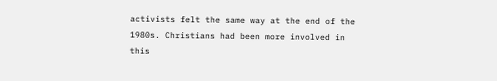activists felt the same way at the end of the 1980s. Christians had been more involved in this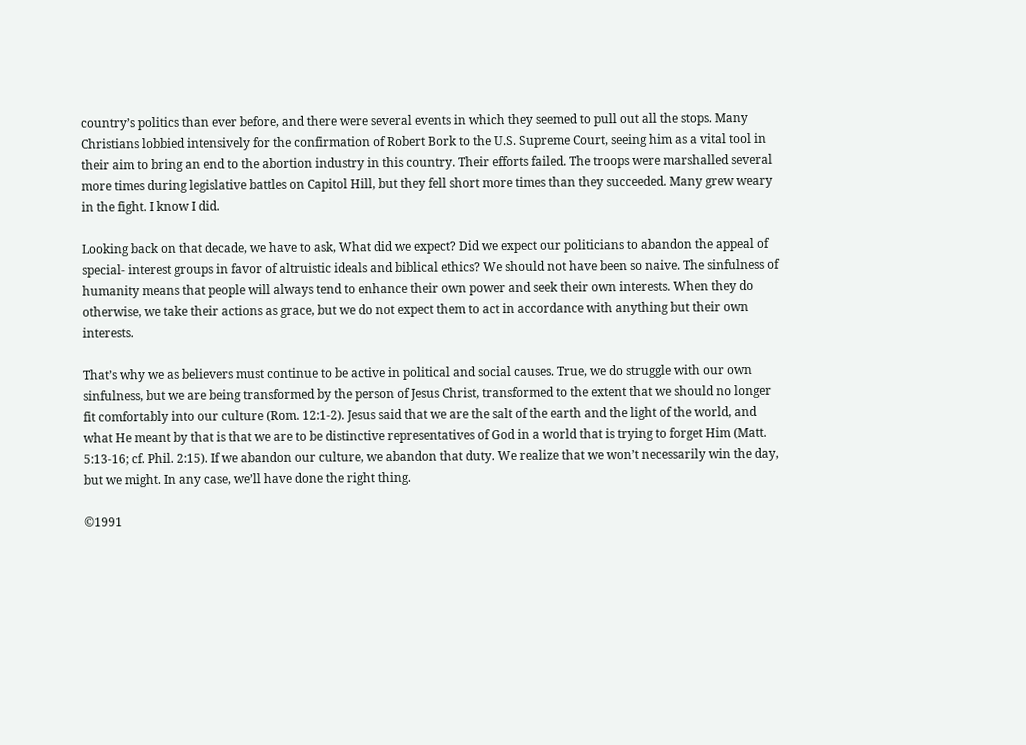country’s politics than ever before, and there were several events in which they seemed to pull out all the stops. Many Christians lobbied intensively for the confirmation of Robert Bork to the U.S. Supreme Court, seeing him as a vital tool in their aim to bring an end to the abortion industry in this country. Their efforts failed. The troops were marshalled several more times during legislative battles on Capitol Hill, but they fell short more times than they succeeded. Many grew weary in the fight. I know I did.

Looking back on that decade, we have to ask, What did we expect? Did we expect our politicians to abandon the appeal of special- interest groups in favor of altruistic ideals and biblical ethics? We should not have been so naive. The sinfulness of humanity means that people will always tend to enhance their own power and seek their own interests. When they do otherwise, we take their actions as grace, but we do not expect them to act in accordance with anything but their own interests.

That’s why we as believers must continue to be active in political and social causes. True, we do struggle with our own sinfulness, but we are being transformed by the person of Jesus Christ, transformed to the extent that we should no longer fit comfortably into our culture (Rom. 12:1-2). Jesus said that we are the salt of the earth and the light of the world, and what He meant by that is that we are to be distinctive representatives of God in a world that is trying to forget Him (Matt. 5:13-16; cf. Phil. 2:15). If we abandon our culture, we abandon that duty. We realize that we won’t necessarily win the day, but we might. In any case, we’ll have done the right thing.

©1991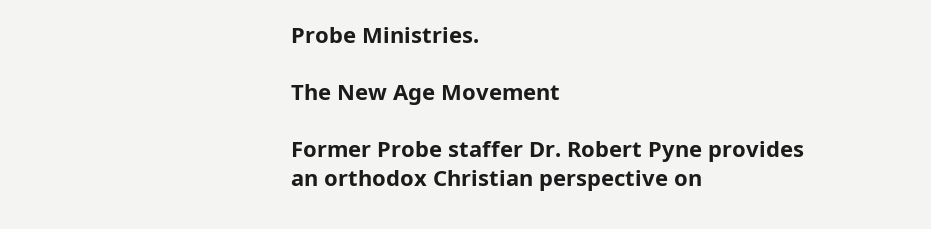Probe Ministries.

The New Age Movement

Former Probe staffer Dr. Robert Pyne provides an orthodox Christian perspective on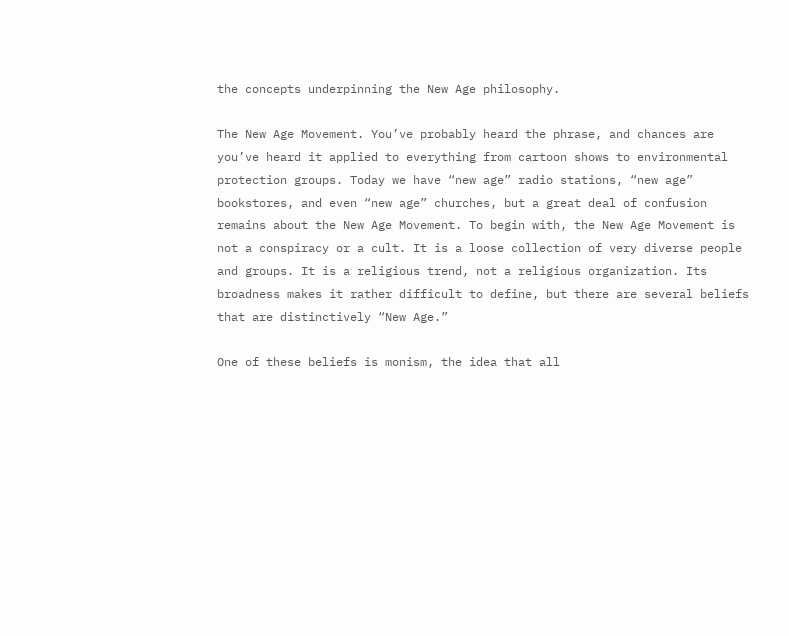the concepts underpinning the New Age philosophy.

The New Age Movement. You’ve probably heard the phrase, and chances are you’ve heard it applied to everything from cartoon shows to environmental protection groups. Today we have “new age” radio stations, “new age” bookstores, and even “new age” churches, but a great deal of confusion remains about the New Age Movement. To begin with, the New Age Movement is not a conspiracy or a cult. It is a loose collection of very diverse people and groups. It is a religious trend, not a religious organization. Its broadness makes it rather difficult to define, but there are several beliefs that are distinctively “New Age.”

One of these beliefs is monism, the idea that all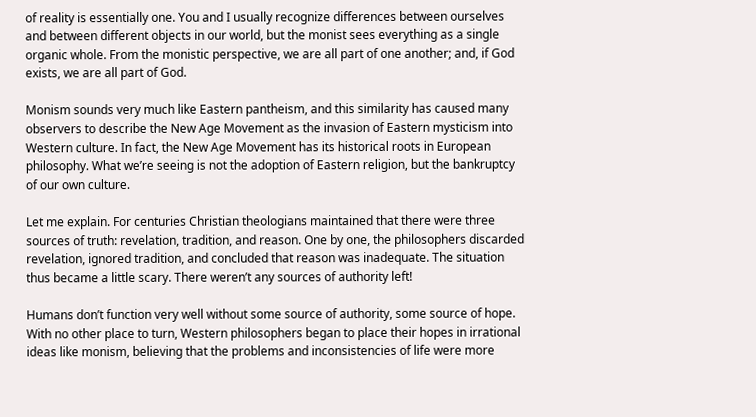of reality is essentially one. You and I usually recognize differences between ourselves and between different objects in our world, but the monist sees everything as a single organic whole. From the monistic perspective, we are all part of one another; and, if God exists, we are all part of God.

Monism sounds very much like Eastern pantheism, and this similarity has caused many observers to describe the New Age Movement as the invasion of Eastern mysticism into Western culture. In fact, the New Age Movement has its historical roots in European philosophy. What we’re seeing is not the adoption of Eastern religion, but the bankruptcy of our own culture.

Let me explain. For centuries Christian theologians maintained that there were three sources of truth: revelation, tradition, and reason. One by one, the philosophers discarded revelation, ignored tradition, and concluded that reason was inadequate. The situation thus became a little scary. There weren’t any sources of authority left!

Humans don’t function very well without some source of authority, some source of hope. With no other place to turn, Western philosophers began to place their hopes in irrational ideas like monism, believing that the problems and inconsistencies of life were more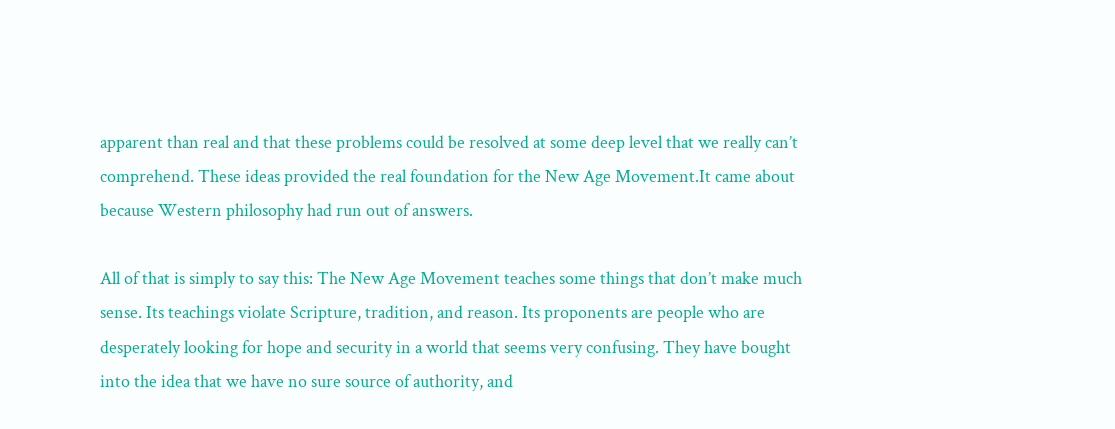apparent than real and that these problems could be resolved at some deep level that we really can’t comprehend. These ideas provided the real foundation for the New Age Movement.It came about because Western philosophy had run out of answers.

All of that is simply to say this: The New Age Movement teaches some things that don’t make much sense. Its teachings violate Scripture, tradition, and reason. Its proponents are people who are desperately looking for hope and security in a world that seems very confusing. They have bought into the idea that we have no sure source of authority, and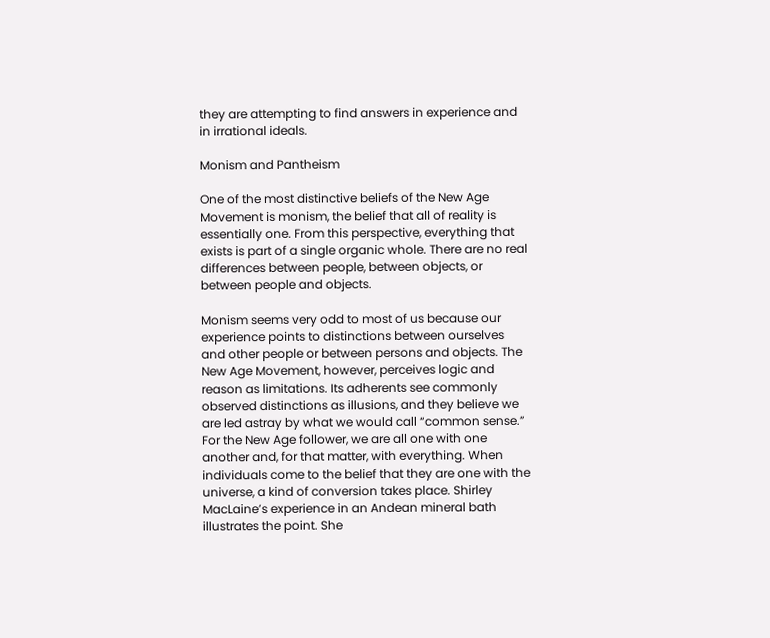they are attempting to find answers in experience and in irrational ideals.

Monism and Pantheism

One of the most distinctive beliefs of the New Age Movement is monism, the belief that all of reality is essentially one. From this perspective, everything that exists is part of a single organic whole. There are no real differences between people, between objects, or between people and objects.

Monism seems very odd to most of us because our experience points to distinctions between ourselves and other people or between persons and objects. The New Age Movement, however, perceives logic and reason as limitations. Its adherents see commonly observed distinctions as illusions, and they believe we are led astray by what we would call “common sense.” For the New Age follower, we are all one with one another and, for that matter, with everything. When individuals come to the belief that they are one with the universe, a kind of conversion takes place. Shirley MacLaine’s experience in an Andean mineral bath illustrates the point. She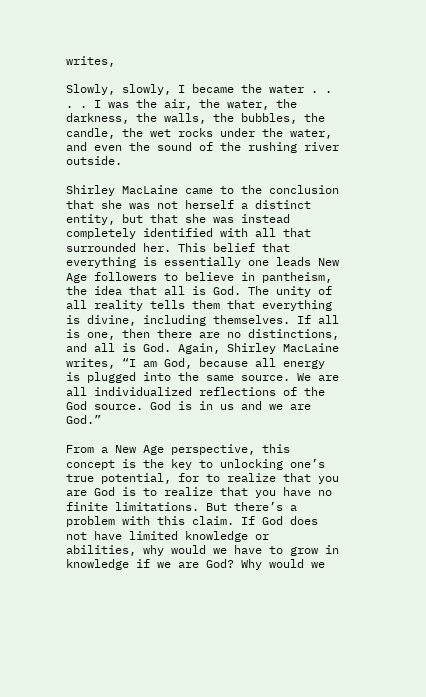writes,

Slowly, slowly, I became the water . . . . I was the air, the water, the darkness, the walls, the bubbles, the candle, the wet rocks under the water, and even the sound of the rushing river outside.

Shirley MacLaine came to the conclusion that she was not herself a distinct entity, but that she was instead completely identified with all that surrounded her. This belief that everything is essentially one leads New Age followers to believe in pantheism, the idea that all is God. The unity of all reality tells them that everything is divine, including themselves. If all is one, then there are no distinctions, and all is God. Again, Shirley MacLaine writes, “I am God, because all energy is plugged into the same source. We are all individualized reflections of the God source. God is in us and we are God.”

From a New Age perspective, this concept is the key to unlocking one’s true potential, for to realize that you are God is to realize that you have no finite limitations. But there’s a problem with this claim. If God does not have limited knowledge or abilities, why would we have to grow in knowledge if we are God? Why would we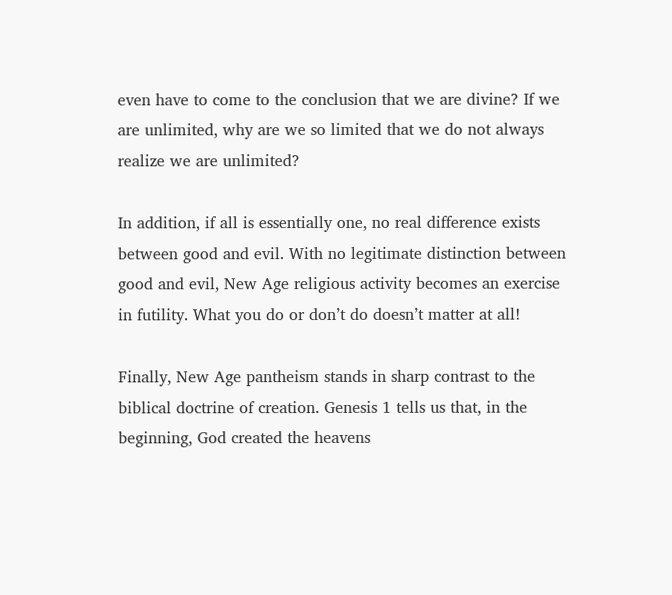even have to come to the conclusion that we are divine? If we are unlimited, why are we so limited that we do not always realize we are unlimited?

In addition, if all is essentially one, no real difference exists between good and evil. With no legitimate distinction between good and evil, New Age religious activity becomes an exercise in futility. What you do or don’t do doesn’t matter at all!

Finally, New Age pantheism stands in sharp contrast to the biblical doctrine of creation. Genesis 1 tells us that, in the beginning, God created the heavens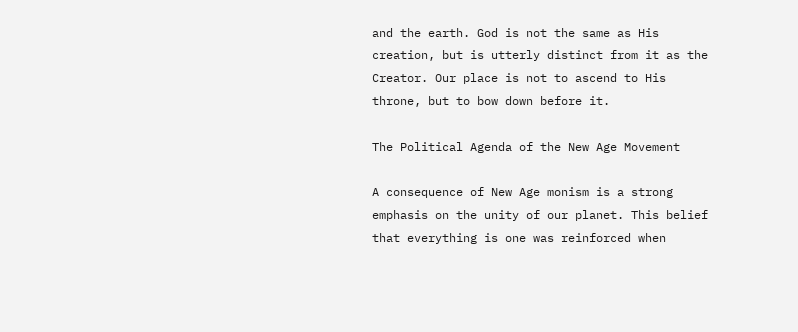and the earth. God is not the same as His creation, but is utterly distinct from it as the Creator. Our place is not to ascend to His throne, but to bow down before it.

The Political Agenda of the New Age Movement

A consequence of New Age monism is a strong emphasis on the unity of our planet. This belief that everything is one was reinforced when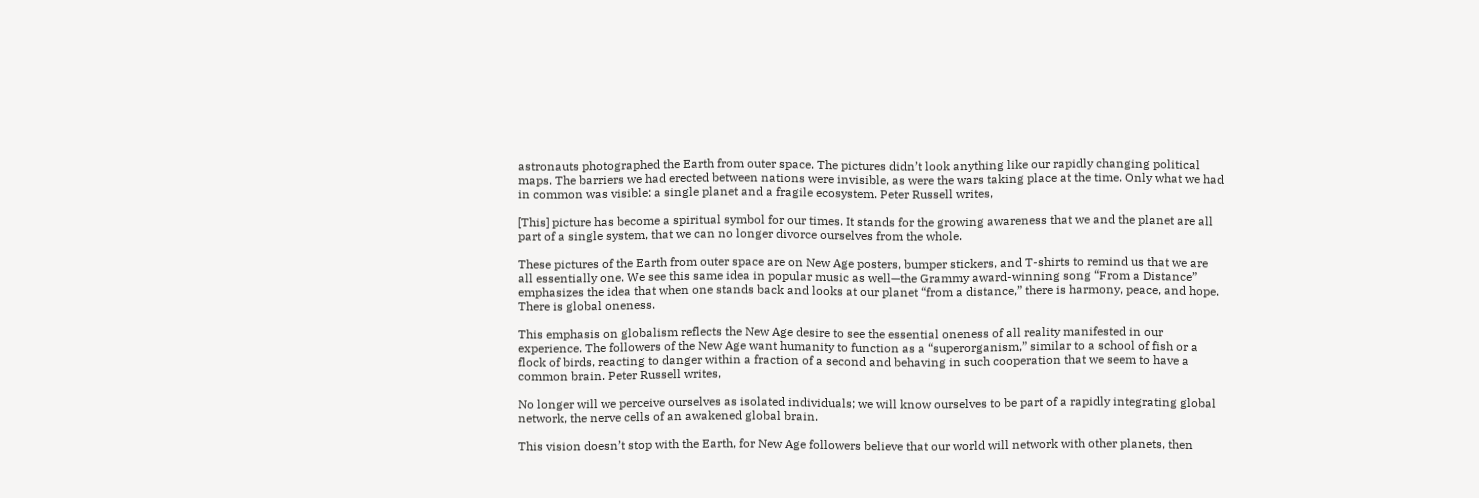astronauts photographed the Earth from outer space. The pictures didn’t look anything like our rapidly changing political maps. The barriers we had erected between nations were invisible, as were the wars taking place at the time. Only what we had in common was visible: a single planet and a fragile ecosystem. Peter Russell writes,

[This] picture has become a spiritual symbol for our times. It stands for the growing awareness that we and the planet are all part of a single system, that we can no longer divorce ourselves from the whole.

These pictures of the Earth from outer space are on New Age posters, bumper stickers, and T-shirts to remind us that we are all essentially one. We see this same idea in popular music as well—the Grammy award-winning song “From a Distance” emphasizes the idea that when one stands back and looks at our planet “from a distance,” there is harmony, peace, and hope. There is global oneness.

This emphasis on globalism reflects the New Age desire to see the essential oneness of all reality manifested in our experience. The followers of the New Age want humanity to function as a “superorganism,” similar to a school of fish or a flock of birds, reacting to danger within a fraction of a second and behaving in such cooperation that we seem to have a common brain. Peter Russell writes,

No longer will we perceive ourselves as isolated individuals; we will know ourselves to be part of a rapidly integrating global network, the nerve cells of an awakened global brain.

This vision doesn’t stop with the Earth, for New Age followers believe that our world will network with other planets, then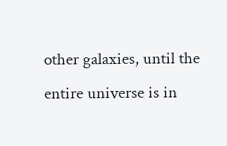other galaxies, until the entire universe is in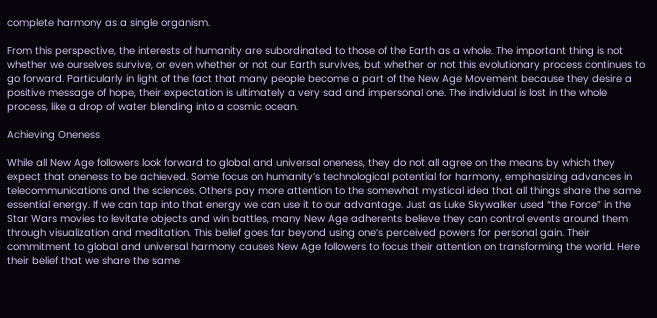complete harmony as a single organism.

From this perspective, the interests of humanity are subordinated to those of the Earth as a whole. The important thing is not whether we ourselves survive, or even whether or not our Earth survives, but whether or not this evolutionary process continues to go forward. Particularly in light of the fact that many people become a part of the New Age Movement because they desire a positive message of hope, their expectation is ultimately a very sad and impersonal one. The individual is lost in the whole process, like a drop of water blending into a cosmic ocean.

Achieving Oneness

While all New Age followers look forward to global and universal oneness, they do not all agree on the means by which they expect that oneness to be achieved. Some focus on humanity’s technological potential for harmony, emphasizing advances in telecommunications and the sciences. Others pay more attention to the somewhat mystical idea that all things share the same essential energy. If we can tap into that energy we can use it to our advantage. Just as Luke Skywalker used “the Force” in the Star Wars movies to levitate objects and win battles, many New Age adherents believe they can control events around them through visualization and meditation. This belief goes far beyond using one’s perceived powers for personal gain. Their commitment to global and universal harmony causes New Age followers to focus their attention on transforming the world. Here their belief that we share the same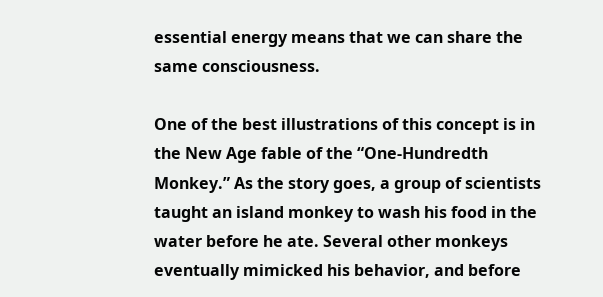essential energy means that we can share the same consciousness.

One of the best illustrations of this concept is in the New Age fable of the “One-Hundredth Monkey.” As the story goes, a group of scientists taught an island monkey to wash his food in the water before he ate. Several other monkeys eventually mimicked his behavior, and before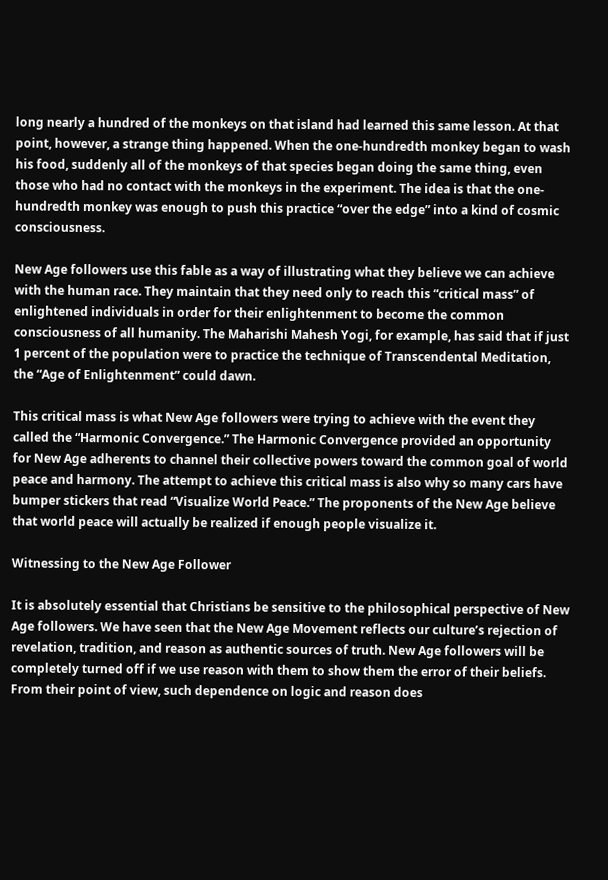long nearly a hundred of the monkeys on that island had learned this same lesson. At that point, however, a strange thing happened. When the one-hundredth monkey began to wash his food, suddenly all of the monkeys of that species began doing the same thing, even those who had no contact with the monkeys in the experiment. The idea is that the one-hundredth monkey was enough to push this practice “over the edge” into a kind of cosmic consciousness.

New Age followers use this fable as a way of illustrating what they believe we can achieve with the human race. They maintain that they need only to reach this “critical mass” of enlightened individuals in order for their enlightenment to become the common consciousness of all humanity. The Maharishi Mahesh Yogi, for example, has said that if just 1 percent of the population were to practice the technique of Transcendental Meditation, the “Age of Enlightenment” could dawn.

This critical mass is what New Age followers were trying to achieve with the event they called the “Harmonic Convergence.” The Harmonic Convergence provided an opportunity for New Age adherents to channel their collective powers toward the common goal of world peace and harmony. The attempt to achieve this critical mass is also why so many cars have bumper stickers that read “Visualize World Peace.” The proponents of the New Age believe that world peace will actually be realized if enough people visualize it.

Witnessing to the New Age Follower

It is absolutely essential that Christians be sensitive to the philosophical perspective of New Age followers. We have seen that the New Age Movement reflects our culture’s rejection of revelation, tradition, and reason as authentic sources of truth. New Age followers will be completely turned off if we use reason with them to show them the error of their beliefs. From their point of view, such dependence on logic and reason does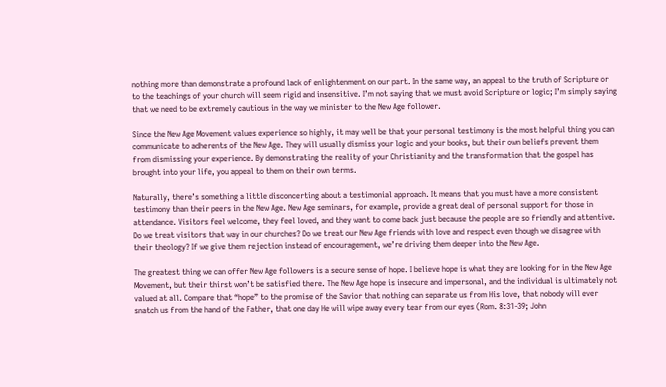nothing more than demonstrate a profound lack of enlightenment on our part. In the same way, an appeal to the truth of Scripture or to the teachings of your church will seem rigid and insensitive. I’m not saying that we must avoid Scripture or logic; I’m simply saying that we need to be extremely cautious in the way we minister to the New Age follower.

Since the New Age Movement values experience so highly, it may well be that your personal testimony is the most helpful thing you can communicate to adherents of the New Age. They will usually dismiss your logic and your books, but their own beliefs prevent them from dismissing your experience. By demonstrating the reality of your Christianity and the transformation that the gospel has brought into your life, you appeal to them on their own terms.

Naturally, there’s something a little disconcerting about a testimonial approach. It means that you must have a more consistent testimony than their peers in the New Age. New Age seminars, for example, provide a great deal of personal support for those in attendance. Visitors feel welcome, they feel loved, and they want to come back just because the people are so friendly and attentive. Do we treat visitors that way in our churches? Do we treat our New Age friends with love and respect even though we disagree with their theology? If we give them rejection instead of encouragement, we’re driving them deeper into the New Age.

The greatest thing we can offer New Age followers is a secure sense of hope. I believe hope is what they are looking for in the New Age Movement, but their thirst won’t be satisfied there. The New Age hope is insecure and impersonal, and the individual is ultimately not valued at all. Compare that “hope” to the promise of the Savior that nothing can separate us from His love, that nobody will ever snatch us from the hand of the Father, that one day He will wipe away every tear from our eyes (Rom. 8:31-39; John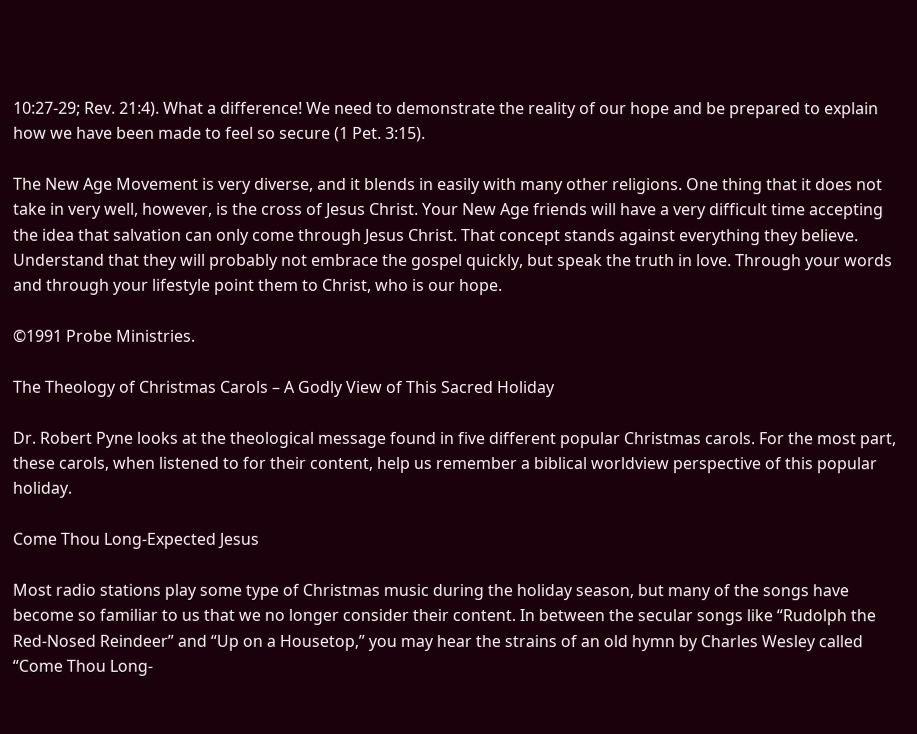10:27-29; Rev. 21:4). What a difference! We need to demonstrate the reality of our hope and be prepared to explain how we have been made to feel so secure (1 Pet. 3:15).

The New Age Movement is very diverse, and it blends in easily with many other religions. One thing that it does not take in very well, however, is the cross of Jesus Christ. Your New Age friends will have a very difficult time accepting the idea that salvation can only come through Jesus Christ. That concept stands against everything they believe. Understand that they will probably not embrace the gospel quickly, but speak the truth in love. Through your words and through your lifestyle point them to Christ, who is our hope.

©1991 Probe Ministries.

The Theology of Christmas Carols – A Godly View of This Sacred Holiday

Dr. Robert Pyne looks at the theological message found in five different popular Christmas carols. For the most part, these carols, when listened to for their content, help us remember a biblical worldview perspective of this popular holiday.

Come Thou Long-Expected Jesus

Most radio stations play some type of Christmas music during the holiday season, but many of the songs have become so familiar to us that we no longer consider their content. In between the secular songs like “Rudolph the Red-Nosed Reindeer” and “Up on a Housetop,” you may hear the strains of an old hymn by Charles Wesley called “Come Thou Long-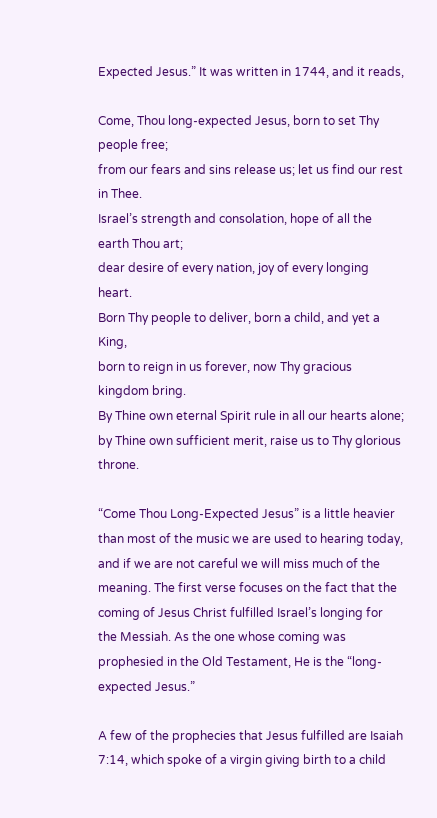Expected Jesus.” It was written in 1744, and it reads,

Come, Thou long-expected Jesus, born to set Thy people free;
from our fears and sins release us; let us find our rest in Thee.
Israel’s strength and consolation, hope of all the earth Thou art;
dear desire of every nation, joy of every longing heart.
Born Thy people to deliver, born a child, and yet a King,
born to reign in us forever, now Thy gracious kingdom bring.
By Thine own eternal Spirit rule in all our hearts alone;
by Thine own sufficient merit, raise us to Thy glorious throne.

“Come Thou Long-Expected Jesus” is a little heavier than most of the music we are used to hearing today, and if we are not careful we will miss much of the meaning. The first verse focuses on the fact that the coming of Jesus Christ fulfilled Israel’s longing for the Messiah. As the one whose coming was prophesied in the Old Testament, He is the “long-expected Jesus.”

A few of the prophecies that Jesus fulfilled are Isaiah 7:14, which spoke of a virgin giving birth to a child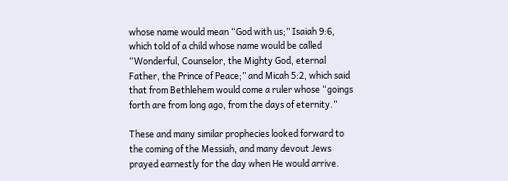whose name would mean “God with us;” Isaiah 9:6, which told of a child whose name would be called “Wonderful, Counselor, the Mighty God, eternal Father, the Prince of Peace;” and Micah 5:2, which said that from Bethlehem would come a ruler whose “goings forth are from long ago, from the days of eternity.”

These and many similar prophecies looked forward to the coming of the Messiah, and many devout Jews prayed earnestly for the day when He would arrive.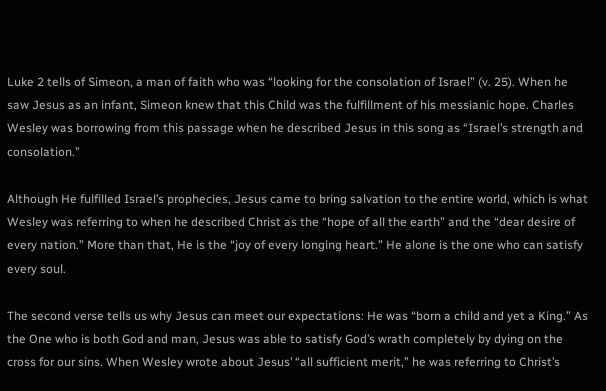Luke 2 tells of Simeon, a man of faith who was “looking for the consolation of Israel” (v. 25). When he saw Jesus as an infant, Simeon knew that this Child was the fulfillment of his messianic hope. Charles Wesley was borrowing from this passage when he described Jesus in this song as “Israel’s strength and consolation.”

Although He fulfilled Israel’s prophecies, Jesus came to bring salvation to the entire world, which is what Wesley was referring to when he described Christ as the “hope of all the earth” and the “dear desire of every nation.” More than that, He is the “joy of every longing heart.” He alone is the one who can satisfy every soul.

The second verse tells us why Jesus can meet our expectations: He was “born a child and yet a King.” As the One who is both God and man, Jesus was able to satisfy God’s wrath completely by dying on the cross for our sins. When Wesley wrote about Jesus’ “all sufficient merit,” he was referring to Christ’s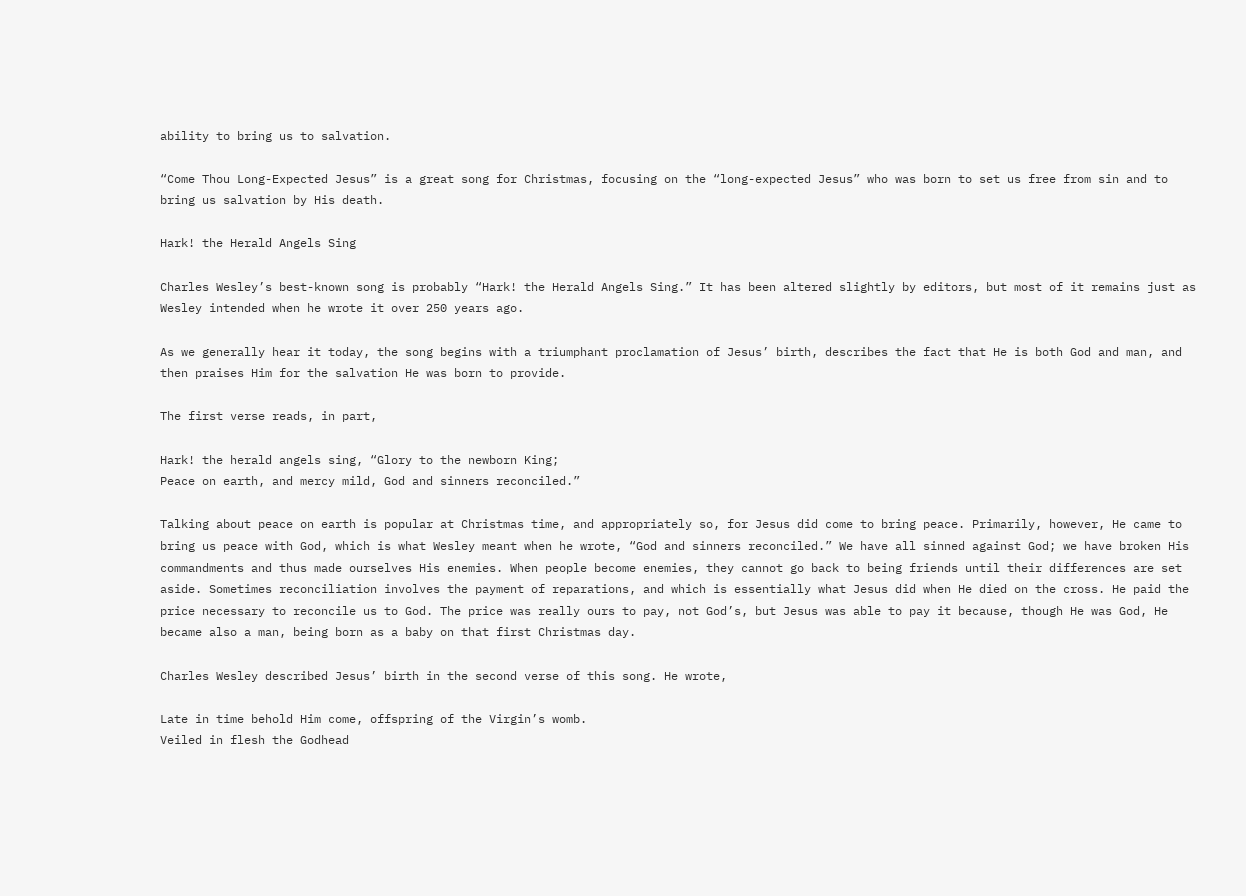ability to bring us to salvation.

“Come Thou Long-Expected Jesus” is a great song for Christmas, focusing on the “long-expected Jesus” who was born to set us free from sin and to bring us salvation by His death.

Hark! the Herald Angels Sing

Charles Wesley’s best-known song is probably “Hark! the Herald Angels Sing.” It has been altered slightly by editors, but most of it remains just as Wesley intended when he wrote it over 250 years ago.

As we generally hear it today, the song begins with a triumphant proclamation of Jesus’ birth, describes the fact that He is both God and man, and then praises Him for the salvation He was born to provide.

The first verse reads, in part,

Hark! the herald angels sing, “Glory to the newborn King;
Peace on earth, and mercy mild, God and sinners reconciled.”

Talking about peace on earth is popular at Christmas time, and appropriately so, for Jesus did come to bring peace. Primarily, however, He came to bring us peace with God, which is what Wesley meant when he wrote, “God and sinners reconciled.” We have all sinned against God; we have broken His commandments and thus made ourselves His enemies. When people become enemies, they cannot go back to being friends until their differences are set aside. Sometimes reconciliation involves the payment of reparations, and which is essentially what Jesus did when He died on the cross. He paid the price necessary to reconcile us to God. The price was really ours to pay, not God’s, but Jesus was able to pay it because, though He was God, He became also a man, being born as a baby on that first Christmas day.

Charles Wesley described Jesus’ birth in the second verse of this song. He wrote,

Late in time behold Him come, offspring of the Virgin’s womb.
Veiled in flesh the Godhead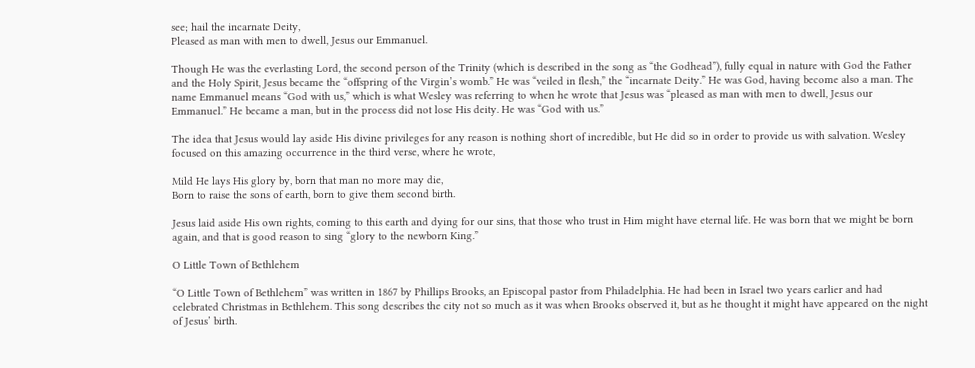see; hail the incarnate Deity,
Pleased as man with men to dwell, Jesus our Emmanuel.

Though He was the everlasting Lord, the second person of the Trinity (which is described in the song as “the Godhead”), fully equal in nature with God the Father and the Holy Spirit, Jesus became the “offspring of the Virgin’s womb.” He was “veiled in flesh,” the “incarnate Deity.” He was God, having become also a man. The name Emmanuel means “God with us,” which is what Wesley was referring to when he wrote that Jesus was “pleased as man with men to dwell, Jesus our Emmanuel.” He became a man, but in the process did not lose His deity. He was “God with us.”

The idea that Jesus would lay aside His divine privileges for any reason is nothing short of incredible, but He did so in order to provide us with salvation. Wesley focused on this amazing occurrence in the third verse, where he wrote,

Mild He lays His glory by, born that man no more may die,
Born to raise the sons of earth, born to give them second birth.

Jesus laid aside His own rights, coming to this earth and dying for our sins, that those who trust in Him might have eternal life. He was born that we might be born again, and that is good reason to sing “glory to the newborn King.”

O Little Town of Bethlehem

“O Little Town of Bethlehem” was written in 1867 by Phillips Brooks, an Episcopal pastor from Philadelphia. He had been in Israel two years earlier and had celebrated Christmas in Bethlehem. This song describes the city not so much as it was when Brooks observed it, but as he thought it might have appeared on the night of Jesus’ birth.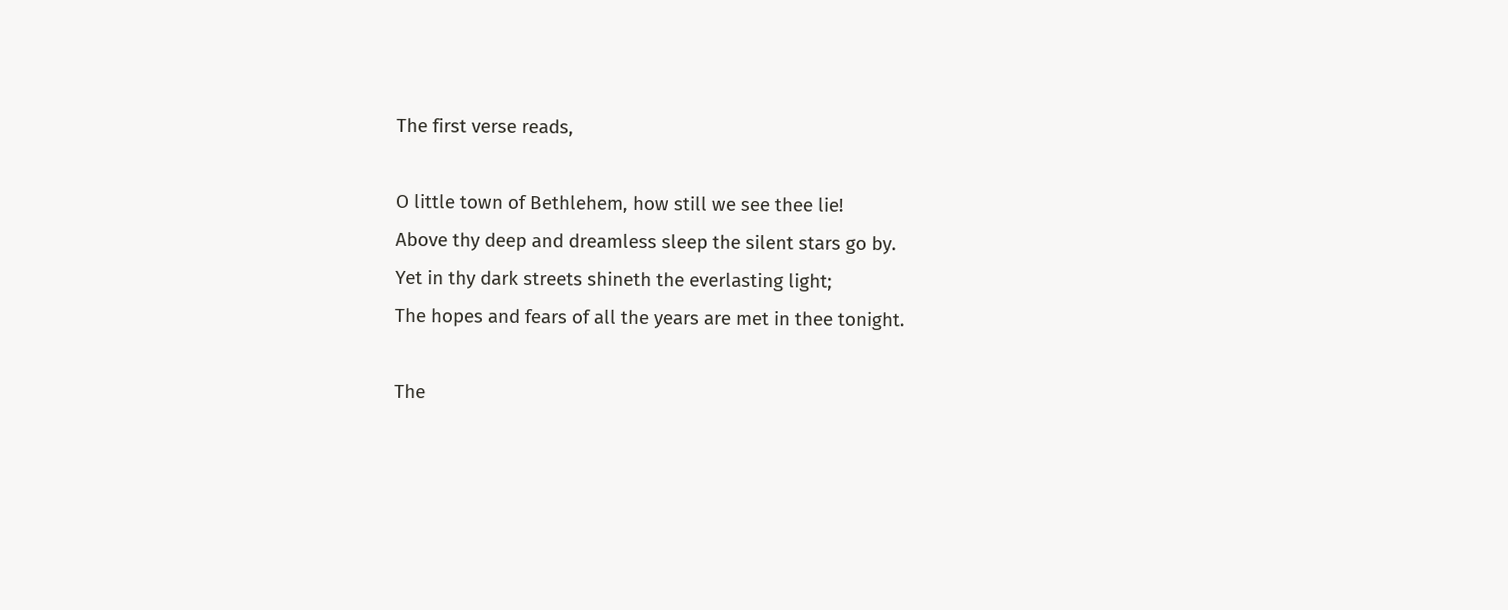The first verse reads,

O little town of Bethlehem, how still we see thee lie!
Above thy deep and dreamless sleep the silent stars go by.
Yet in thy dark streets shineth the everlasting light;
The hopes and fears of all the years are met in thee tonight.

The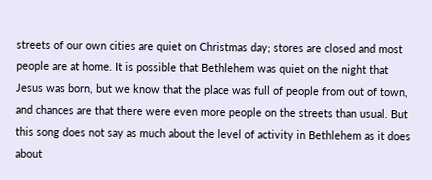streets of our own cities are quiet on Christmas day; stores are closed and most people are at home. It is possible that Bethlehem was quiet on the night that Jesus was born, but we know that the place was full of people from out of town, and chances are that there were even more people on the streets than usual. But this song does not say as much about the level of activity in Bethlehem as it does about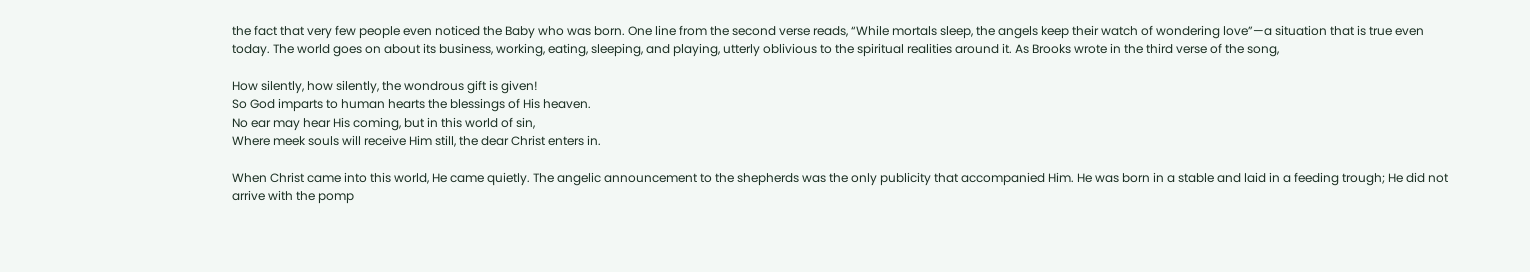the fact that very few people even noticed the Baby who was born. One line from the second verse reads, “While mortals sleep, the angels keep their watch of wondering love”—a situation that is true even today. The world goes on about its business, working, eating, sleeping, and playing, utterly oblivious to the spiritual realities around it. As Brooks wrote in the third verse of the song,

How silently, how silently, the wondrous gift is given!
So God imparts to human hearts the blessings of His heaven.
No ear may hear His coming, but in this world of sin,
Where meek souls will receive Him still, the dear Christ enters in.

When Christ came into this world, He came quietly. The angelic announcement to the shepherds was the only publicity that accompanied Him. He was born in a stable and laid in a feeding trough; He did not arrive with the pomp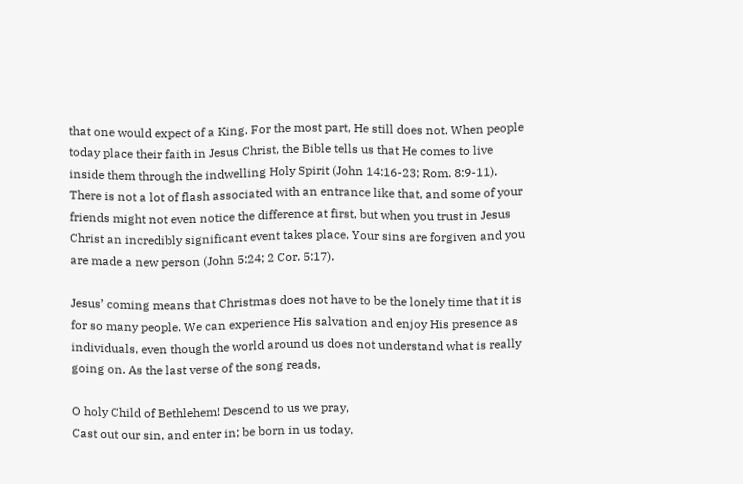that one would expect of a King. For the most part, He still does not. When people today place their faith in Jesus Christ, the Bible tells us that He comes to live inside them through the indwelling Holy Spirit (John 14:16-23; Rom. 8:9-11). There is not a lot of flash associated with an entrance like that, and some of your friends might not even notice the difference at first, but when you trust in Jesus Christ an incredibly significant event takes place. Your sins are forgiven and you are made a new person (John 5:24; 2 Cor. 5:17).

Jesus’ coming means that Christmas does not have to be the lonely time that it is for so many people. We can experience His salvation and enjoy His presence as individuals, even though the world around us does not understand what is really going on. As the last verse of the song reads,

O holy Child of Bethlehem! Descend to us we pray,
Cast out our sin, and enter in; be born in us today.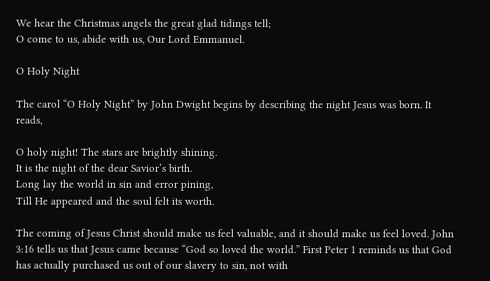We hear the Christmas angels the great glad tidings tell;
O come to us, abide with us, Our Lord Emmanuel.

O Holy Night

The carol “O Holy Night” by John Dwight begins by describing the night Jesus was born. It reads,

O holy night! The stars are brightly shining.
It is the night of the dear Savior’s birth.
Long lay the world in sin and error pining,
Till He appeared and the soul felt its worth.

The coming of Jesus Christ should make us feel valuable, and it should make us feel loved. John 3:16 tells us that Jesus came because “God so loved the world.” First Peter 1 reminds us that God has actually purchased us out of our slavery to sin, not with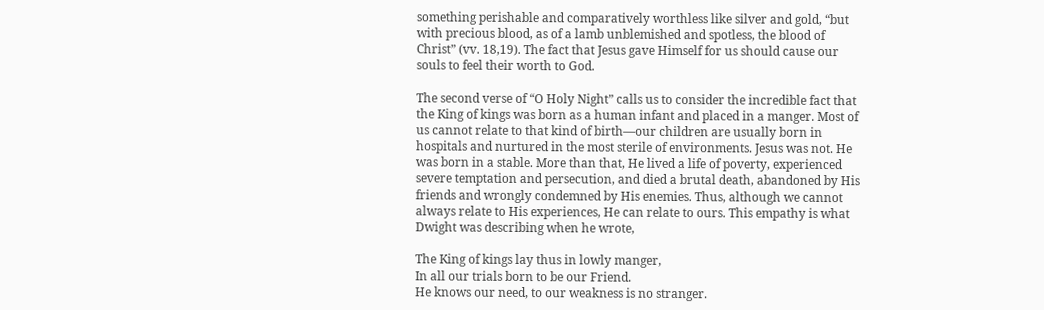something perishable and comparatively worthless like silver and gold, “but with precious blood, as of a lamb unblemished and spotless, the blood of Christ” (vv. 18,19). The fact that Jesus gave Himself for us should cause our souls to feel their worth to God.

The second verse of “O Holy Night” calls us to consider the incredible fact that the King of kings was born as a human infant and placed in a manger. Most of us cannot relate to that kind of birth—our children are usually born in hospitals and nurtured in the most sterile of environments. Jesus was not. He was born in a stable. More than that, He lived a life of poverty, experienced severe temptation and persecution, and died a brutal death, abandoned by His friends and wrongly condemned by His enemies. Thus, although we cannot always relate to His experiences, He can relate to ours. This empathy is what Dwight was describing when he wrote,

The King of kings lay thus in lowly manger,
In all our trials born to be our Friend.
He knows our need, to our weakness is no stranger.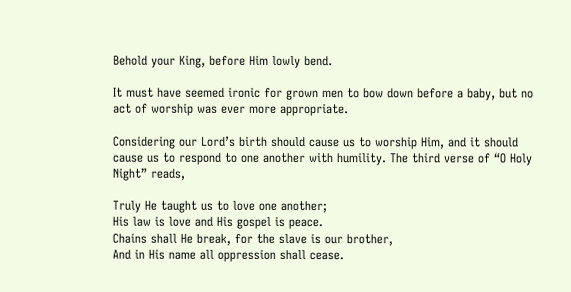Behold your King, before Him lowly bend.

It must have seemed ironic for grown men to bow down before a baby, but no act of worship was ever more appropriate.

Considering our Lord’s birth should cause us to worship Him, and it should cause us to respond to one another with humility. The third verse of “O Holy Night” reads,

Truly He taught us to love one another;
His law is love and His gospel is peace.
Chains shall He break, for the slave is our brother,
And in His name all oppression shall cease.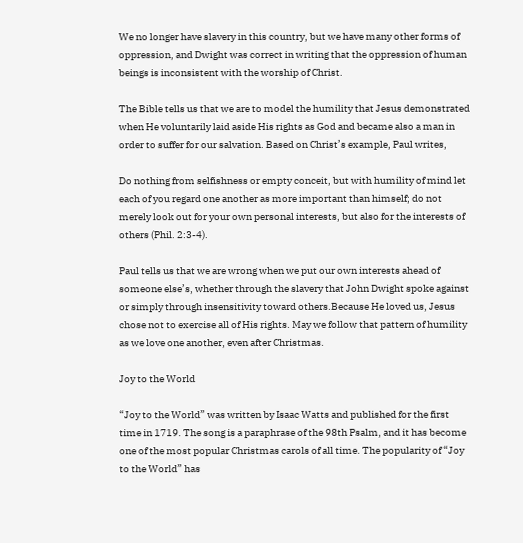We no longer have slavery in this country, but we have many other forms of oppression, and Dwight was correct in writing that the oppression of human beings is inconsistent with the worship of Christ.

The Bible tells us that we are to model the humility that Jesus demonstrated when He voluntarily laid aside His rights as God and became also a man in order to suffer for our salvation. Based on Christ’s example, Paul writes,

Do nothing from selfishness or empty conceit, but with humility of mind let each of you regard one another as more important than himself; do not merely look out for your own personal interests, but also for the interests of others (Phil. 2:3-4).

Paul tells us that we are wrong when we put our own interests ahead of someone else’s, whether through the slavery that John Dwight spoke against or simply through insensitivity toward others.Because He loved us, Jesus chose not to exercise all of His rights. May we follow that pattern of humility as we love one another, even after Christmas.

Joy to the World

“Joy to the World” was written by Isaac Watts and published for the first time in 1719. The song is a paraphrase of the 98th Psalm, and it has become one of the most popular Christmas carols of all time. The popularity of “Joy to the World” has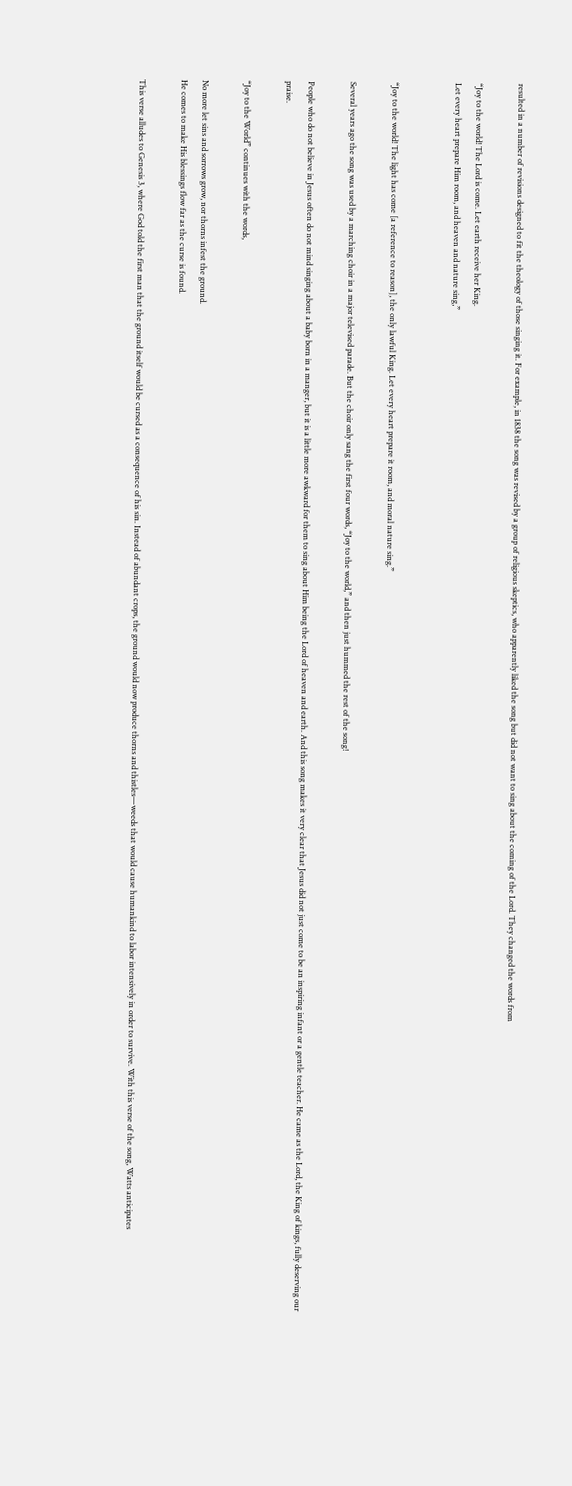resulted in a number of revisions designed to fit the theology of those singing it. For example, in 1838 the song was revised by a group of religious skeptics, who apparently liked the song but did not want to sing about the coming of the Lord. They changed the words from

“Joy to the world! The Lord is come. Let earth receive her King.
Let every heart prepare Him room, and heaven and nature sing,”


“Joy to the world! The light has come [a reference to reason], the only lawful King. Let every heart prepare it room, and moral nature sing.”

Several years ago the song was used by a marching choir in a major televised parade. But the choir only sang the first four words, “Joy to the world,” and then just hummed the rest of the song!

People who do not believe in Jesus often do not mind singing about a baby born in a manger, but it is a little more awkward for them to sing about Him being the Lord of heaven and earth. And this song makes it very clear that Jesus did not just come to be an inspiring infant or a gentle teacher. He came as the Lord, the King of kings, fully deserving our praise.

“Joy to the World” continues with the words,

No more let sins and sorrows grow, nor thorns infest the ground.
He comes to make His blessings flow far as the curse is found.

This verse alludes to Genesis 3, where God told the first man that the ground itself would be cursed as a consequence of his sin. Instead of abundant crops, the ground would now produce thorns and thistles—weeds that would cause humankind to labor intensively in order to survive. With this verse of the song, Watts anticipates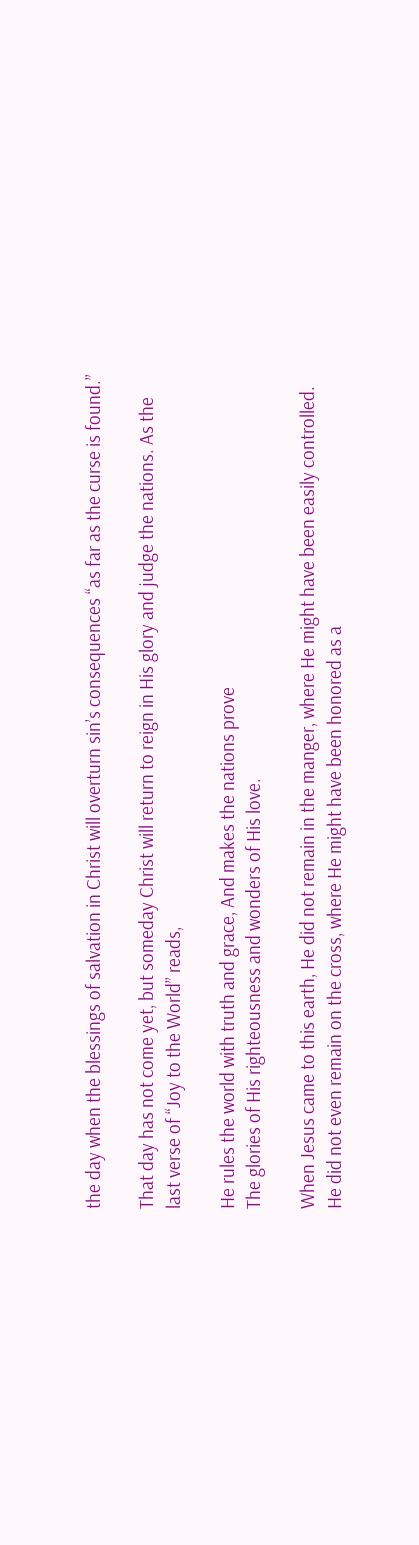the day when the blessings of salvation in Christ will overturn sin’s consequences “as far as the curse is found.”

That day has not come yet, but someday Christ will return to reign in His glory and judge the nations. As the last verse of “Joy to the World” reads,

He rules the world with truth and grace, And makes the nations prove
The glories of His righteousness and wonders of His love.

When Jesus came to this earth, He did not remain in the manger, where He might have been easily controlled. He did not even remain on the cross, where He might have been honored as a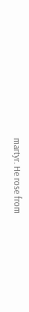martyr. He rose from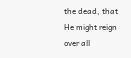the dead, that He might reign over all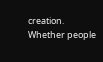creation. Whether people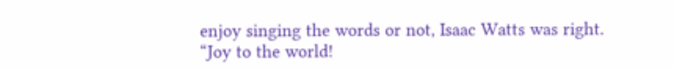enjoy singing the words or not, Isaac Watts was right. “Joy to the world!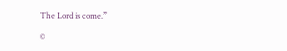The Lord is come.”

©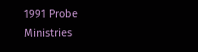1991 Probe Ministries